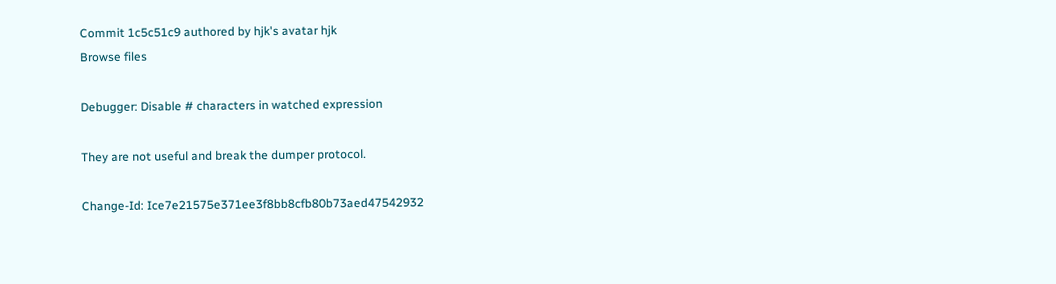Commit 1c5c51c9 authored by hjk's avatar hjk
Browse files

Debugger: Disable # characters in watched expression

They are not useful and break the dumper protocol.

Change-Id: Ice7e21575e371ee3f8bb8cfb80b73aed47542932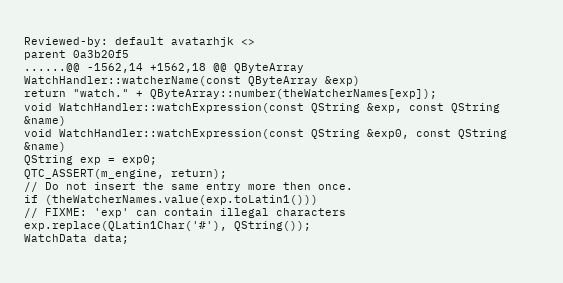Reviewed-by: default avatarhjk <>
parent 0a3b20f5
......@@ -1562,14 +1562,18 @@ QByteArray WatchHandler::watcherName(const QByteArray &exp)
return "watch." + QByteArray::number(theWatcherNames[exp]);
void WatchHandler::watchExpression(const QString &exp, const QString &name)
void WatchHandler::watchExpression(const QString &exp0, const QString &name)
QString exp = exp0;
QTC_ASSERT(m_engine, return);
// Do not insert the same entry more then once.
if (theWatcherNames.value(exp.toLatin1()))
// FIXME: 'exp' can contain illegal characters
exp.replace(QLatin1Char('#'), QString());
WatchData data;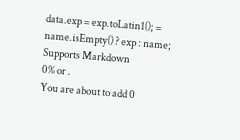data.exp = exp.toLatin1(); = name.isEmpty() ? exp : name;
Supports Markdown
0% or .
You are about to add 0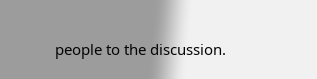people to the discussion.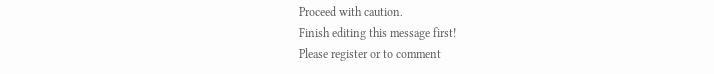Proceed with caution.
Finish editing this message first!
Please register or to comment